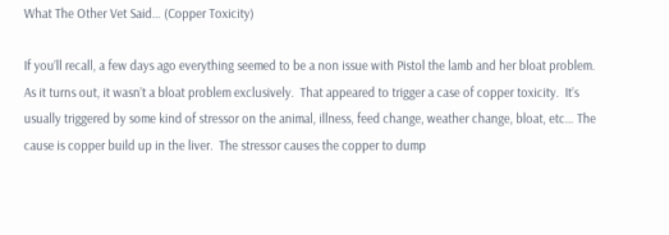What The Other Vet Said… (Copper Toxicity)

If you’ll recall, a few days ago everything seemed to be a non issue with Pistol the lamb and her bloat problem.  As it turns out, it wasn’t a bloat problem exclusively.  That appeared to trigger a case of copper toxicity.  It’s usually triggered by some kind of stressor on the animal, illness, feed change, weather change, bloat, etc… The cause is copper build up in the liver.  The stressor causes the copper to dump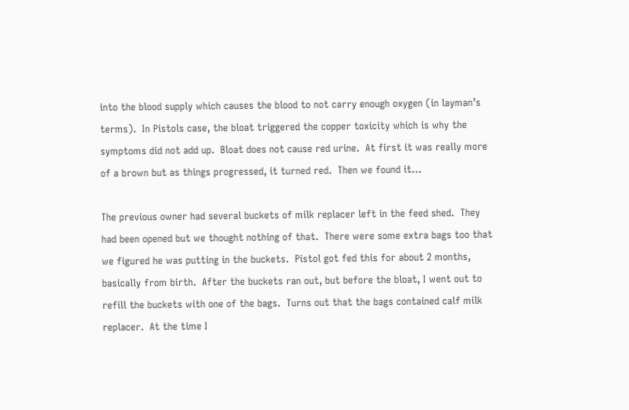into the blood supply which causes the blood to not carry enough oxygen (in layman’s terms).  In Pistols case, the bloat triggered the copper toxicity which is why the symptoms did not add up.  Bloat does not cause red urine.  At first it was really more of a brown but as things progressed, it turned red.  Then we found it…

The previous owner had several buckets of milk replacer left in the feed shed.  They had been opened but we thought nothing of that.  There were some extra bags too that we figured he was putting in the buckets.  Pistol got fed this for about 2 months, basically from birth.  After the buckets ran out, but before the bloat, I went out to refill the buckets with one of the bags.  Turns out that the bags contained calf milk replacer.  At the time I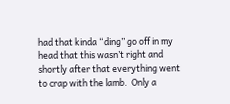had that kinda “ding” go off in my head that this wasn’t right and shortly after that everything went to crap with the lamb.  Only a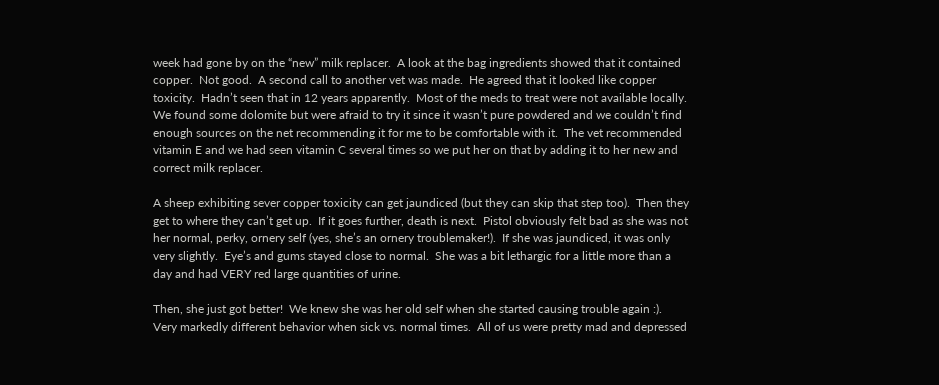week had gone by on the “new” milk replacer.  A look at the bag ingredients showed that it contained copper.  Not good.  A second call to another vet was made.  He agreed that it looked like copper toxicity.  Hadn’t seen that in 12 years apparently.  Most of the meds to treat were not available locally.  We found some dolomite but were afraid to try it since it wasn’t pure powdered and we couldn’t find enough sources on the net recommending it for me to be comfortable with it.  The vet recommended vitamin E and we had seen vitamin C several times so we put her on that by adding it to her new and correct milk replacer.

A sheep exhibiting sever copper toxicity can get jaundiced (but they can skip that step too).  Then they get to where they can’t get up.  If it goes further, death is next.  Pistol obviously felt bad as she was not her normal, perky, ornery self (yes, she’s an ornery troublemaker!).  If she was jaundiced, it was only very slightly.  Eye’s and gums stayed close to normal.  She was a bit lethargic for a little more than a day and had VERY red large quantities of urine.

Then, she just got better!  We knew she was her old self when she started causing trouble again :).  Very markedly different behavior when sick vs. normal times.  All of us were pretty mad and depressed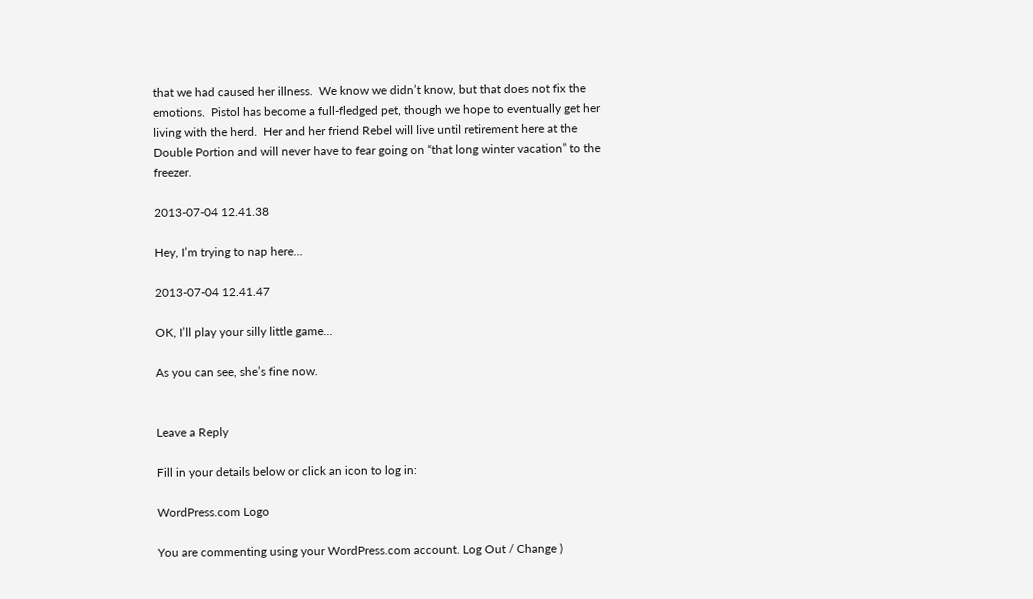that we had caused her illness.  We know we didn’t know, but that does not fix the emotions.  Pistol has become a full-fledged pet, though we hope to eventually get her living with the herd.  Her and her friend Rebel will live until retirement here at the Double Portion and will never have to fear going on “that long winter vacation” to the freezer.

2013-07-04 12.41.38

Hey, I’m trying to nap here…

2013-07-04 12.41.47

OK, I’ll play your silly little game…

As you can see, she’s fine now.


Leave a Reply

Fill in your details below or click an icon to log in:

WordPress.com Logo

You are commenting using your WordPress.com account. Log Out / Change )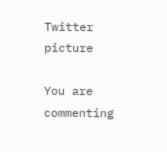Twitter picture

You are commenting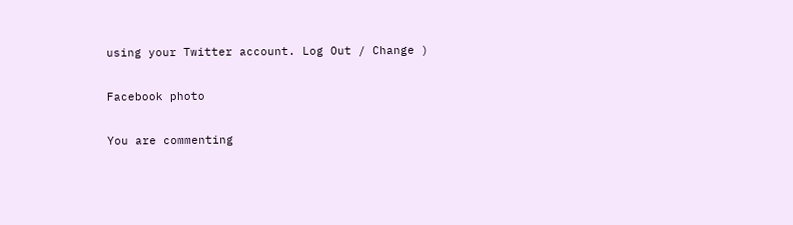using your Twitter account. Log Out / Change )

Facebook photo

You are commenting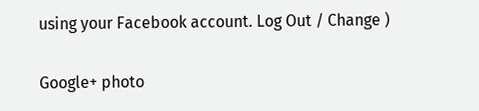using your Facebook account. Log Out / Change )

Google+ photo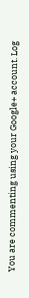You are commenting using your Google+ account. Log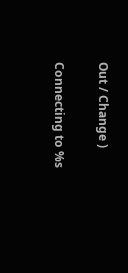Out / Change )

Connecting to %s